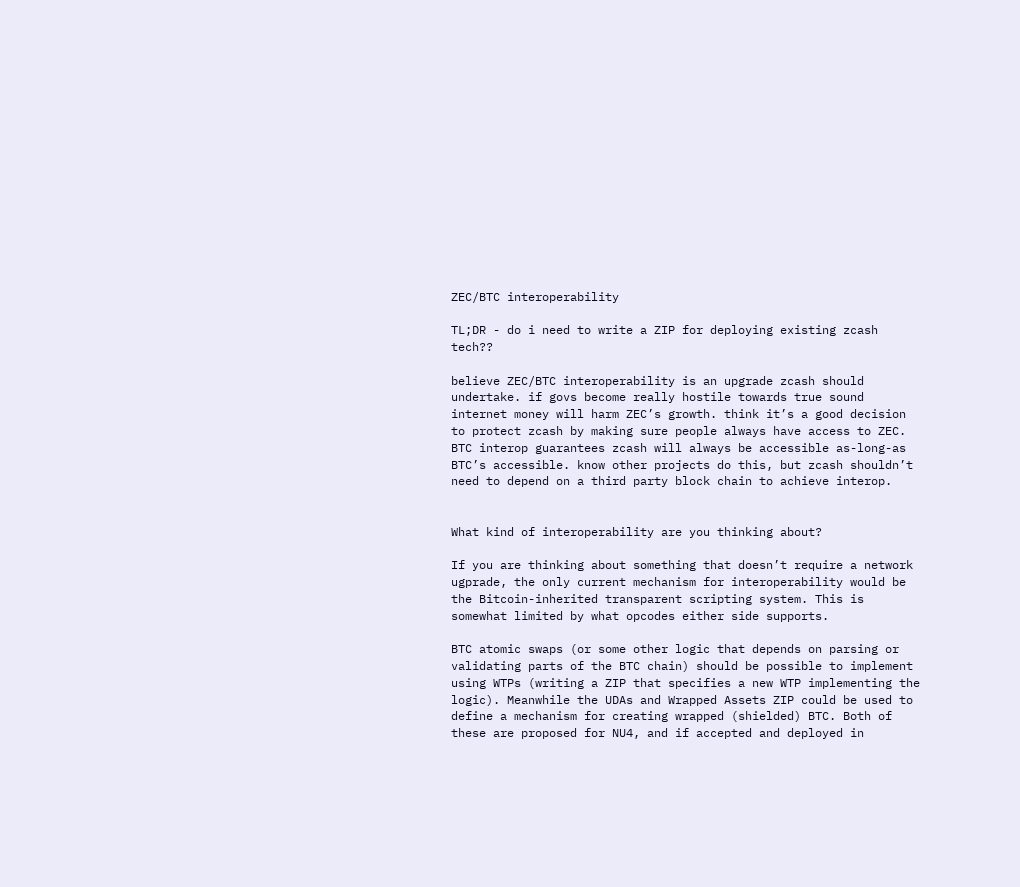ZEC/BTC interoperability

TL;DR - do i need to write a ZIP for deploying existing zcash tech??

believe ZEC/BTC interoperability is an upgrade zcash should undertake. if govs become really hostile towards true sound internet money will harm ZEC’s growth. think it’s a good decision to protect zcash by making sure people always have access to ZEC. BTC interop guarantees zcash will always be accessible as-long-as BTC’s accessible. know other projects do this, but zcash shouldn’t need to depend on a third party block chain to achieve interop.


What kind of interoperability are you thinking about?

If you are thinking about something that doesn’t require a network ugprade, the only current mechanism for interoperability would be the Bitcoin-inherited transparent scripting system. This is somewhat limited by what opcodes either side supports.

BTC atomic swaps (or some other logic that depends on parsing or validating parts of the BTC chain) should be possible to implement using WTPs (writing a ZIP that specifies a new WTP implementing the logic). Meanwhile the UDAs and Wrapped Assets ZIP could be used to define a mechanism for creating wrapped (shielded) BTC. Both of these are proposed for NU4, and if accepted and deployed in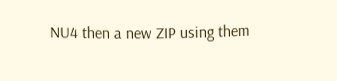NU4 then a new ZIP using them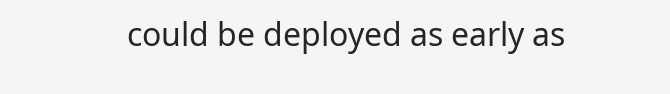could be deployed as early as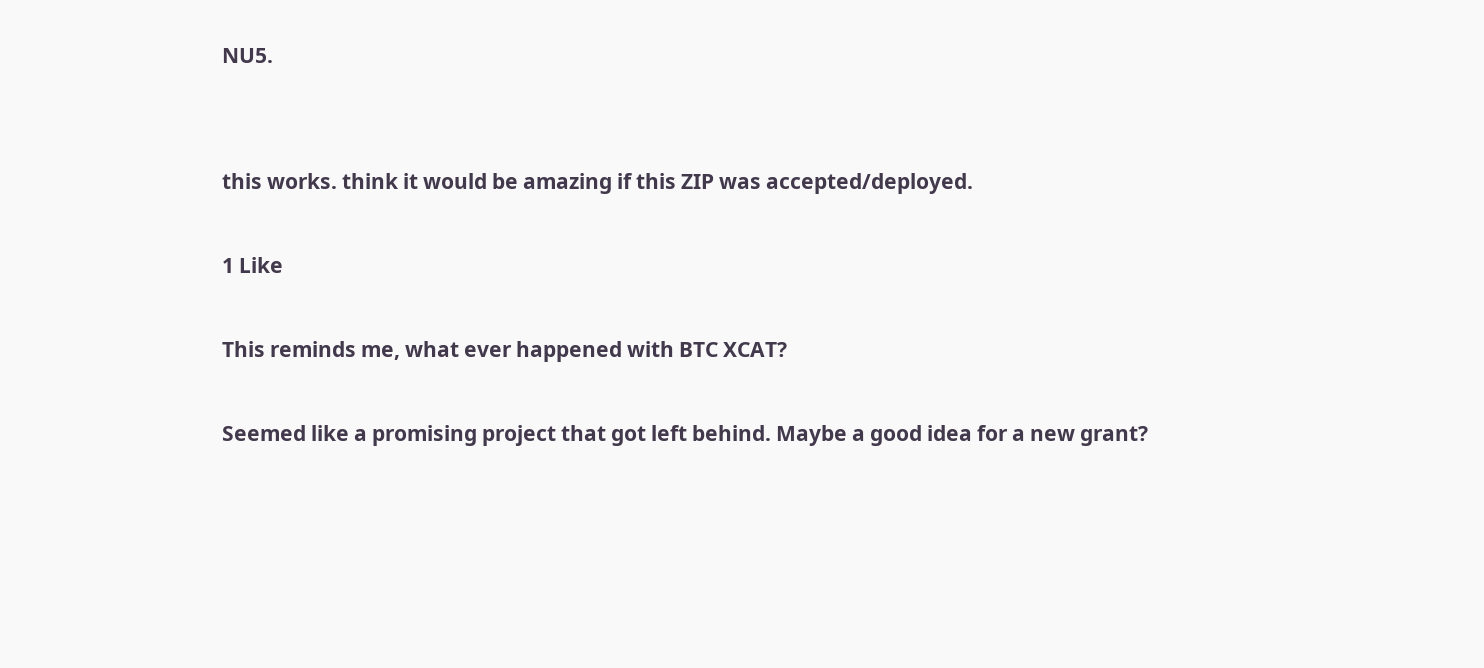NU5.


this works. think it would be amazing if this ZIP was accepted/deployed.

1 Like

This reminds me, what ever happened with BTC XCAT?

Seemed like a promising project that got left behind. Maybe a good idea for a new grant?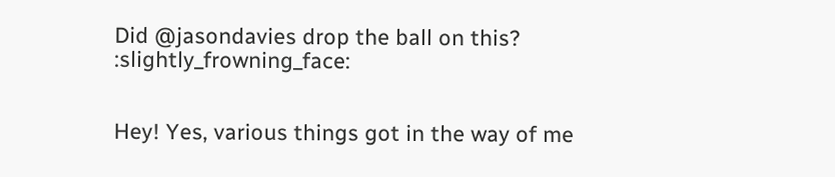Did @jasondavies drop the ball on this? :slightly_frowning_face:


Hey! Yes, various things got in the way of me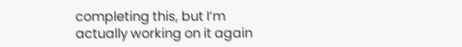completing this, but I’m actually working on it again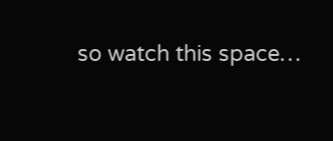so watch this space…